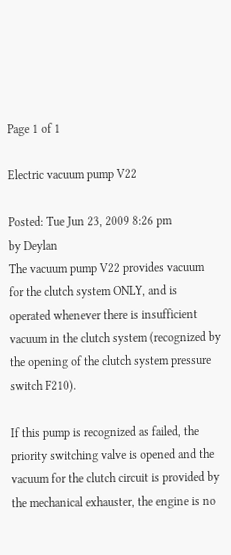Page 1 of 1

Electric vacuum pump V22

Posted: Tue Jun 23, 2009 8:26 pm
by Deylan
The vacuum pump V22 provides vacuum for the clutch system ONLY, and is operated whenever there is insufficient vacuum in the clutch system (recognized by the opening of the clutch system pressure switch F210).

If this pump is recognized as failed, the priority switching valve is opened and the vacuum for the clutch circuit is provided by the mechanical exhauster, the engine is no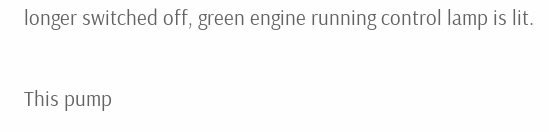longer switched off, green engine running control lamp is lit.

This pump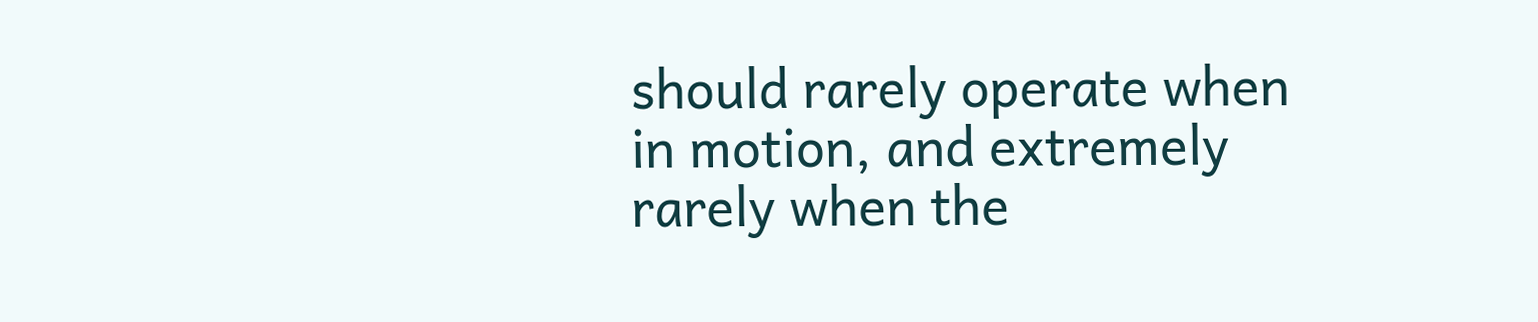should rarely operate when in motion, and extremely rarely when the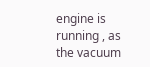engine is running , as the vacuum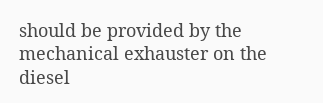should be provided by the mechanical exhauster on the diesel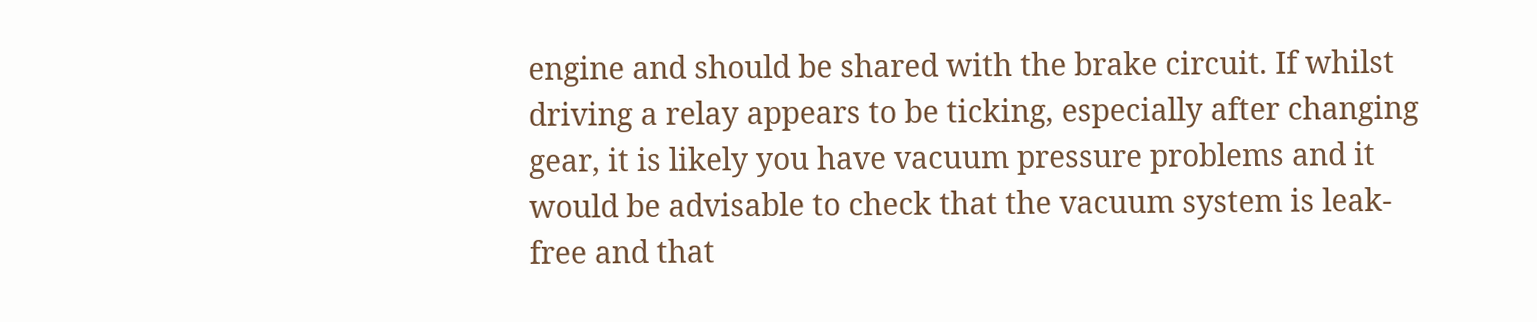engine and should be shared with the brake circuit. If whilst driving a relay appears to be ticking, especially after changing gear, it is likely you have vacuum pressure problems and it would be advisable to check that the vacuum system is leak-free and that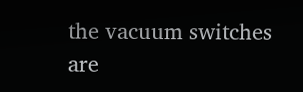the vacuum switches are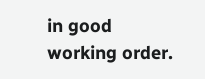in good working order.